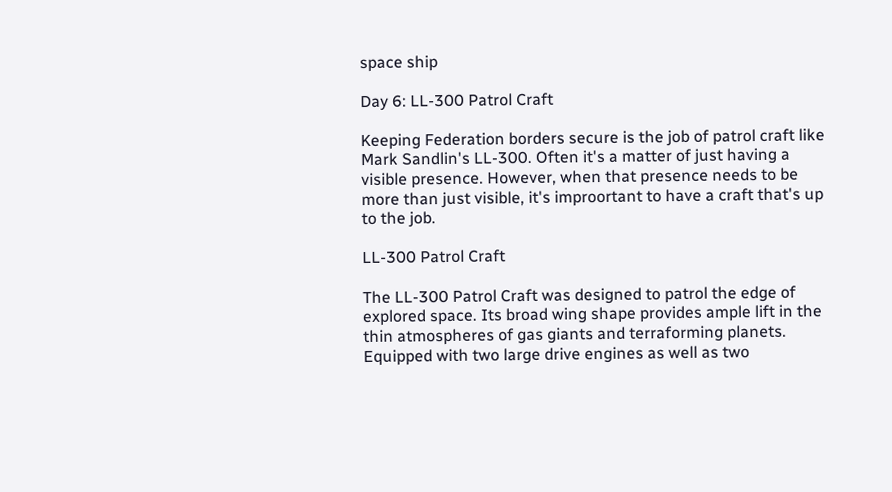space ship

Day 6: LL-300 Patrol Craft

Keeping Federation borders secure is the job of patrol craft like Mark Sandlin's LL-300. Often it's a matter of just having a visible presence. However, when that presence needs to be more than just visible, it's improortant to have a craft that's up to the job.

LL-300 Patrol Craft

The LL-300 Patrol Craft was designed to patrol the edge of explored space. Its broad wing shape provides ample lift in the thin atmospheres of gas giants and terraforming planets. Equipped with two large drive engines as well as two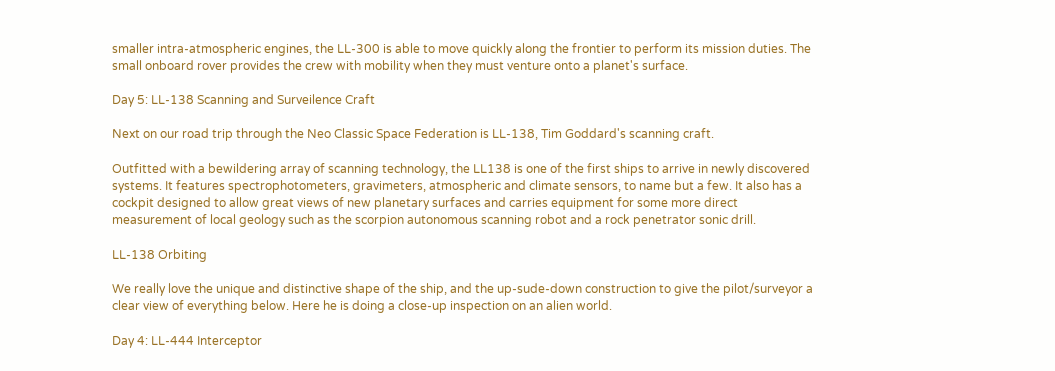smaller intra-atmospheric engines, the LL-300 is able to move quickly along the frontier to perform its mission duties. The small onboard rover provides the crew with mobility when they must venture onto a planet's surface.

Day 5: LL-138 Scanning and Surveilence Craft

Next on our road trip through the Neo Classic Space Federation is LL-138, Tim Goddard's scanning craft.

Outfitted with a bewildering array of scanning technology, the LL138 is one of the first ships to arrive in newly discovered systems. It features spectrophotometers, gravimeters, atmospheric and climate sensors, to name but a few. It also has a cockpit designed to allow great views of new planetary surfaces and carries equipment for some more direct measurement of local geology such as the scorpion autonomous scanning robot and a rock penetrator sonic drill.

LL-138 Orbiting

We really love the unique and distinctive shape of the ship, and the up-sude-down construction to give the pilot/surveyor a clear view of everything below. Here he is doing a close-up inspection on an alien world.

Day 4: LL-444 Interceptor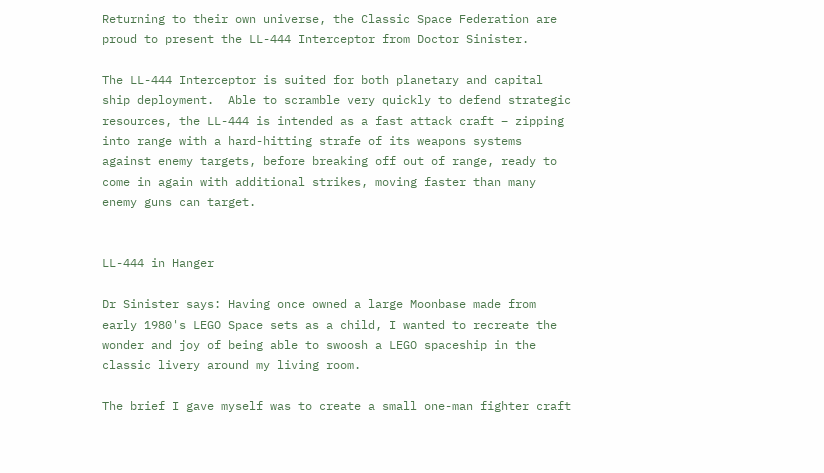Returning to their own universe, the Classic Space Federation are proud to present the LL-444 Interceptor from Doctor Sinister.

The LL-444 Interceptor is suited for both planetary and capital ship deployment.  Able to scramble very quickly to defend strategic resources, the LL-444 is intended as a fast attack craft – zipping into range with a hard-hitting strafe of its weapons systems against enemy targets, before breaking off out of range, ready to come in again with additional strikes, moving faster than many enemy guns can target.


LL-444 in Hanger

Dr Sinister says: Having once owned a large Moonbase made from early 1980's LEGO Space sets as a child, I wanted to recreate the wonder and joy of being able to swoosh a LEGO spaceship in the classic livery around my living room.

The brief I gave myself was to create a small one-man fighter craft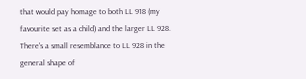that would pay homage to both LL 918 (my favourite set as a child) and the larger LL 928.  There's a small resemblance to LL 928 in the general shape of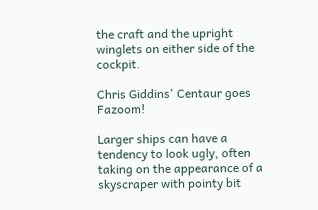the craft and the upright winglets on either side of the cockpit.

Chris Giddins' Centaur goes Fazoom!

Larger ships can have a tendency to look ugly, often taking on the appearance of a skyscraper with pointy bit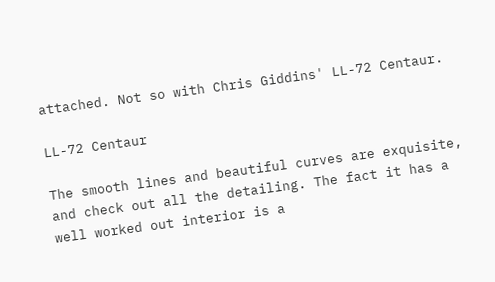attached. Not so with Chris Giddins' LL-72 Centaur.

LL-72 Centaur

The smooth lines and beautiful curves are exquisite, and check out all the detailing. The fact it has a well worked out interior is a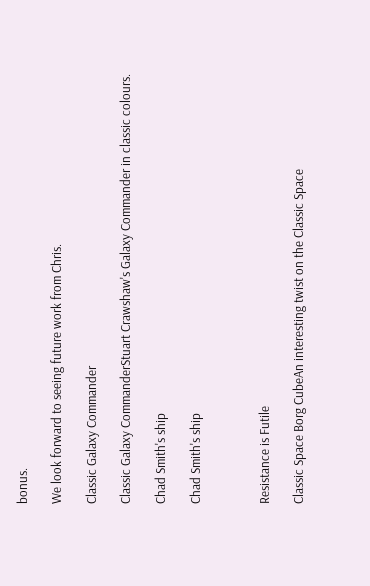bonus.

We look forward to seeing future work from Chris.

Classic Galaxy Commander

Classic Galaxy CommanderStuart Crawshaw's Galaxy Commander in classic colours.

Chad Smith's ship

Chad Smith's ship



Resistance is Futile

Classic Space Borg CubeAn interesting twist on the Classic Space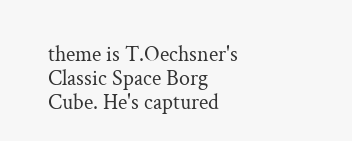theme is T.Oechsner's Classic Space Borg Cube. He's captured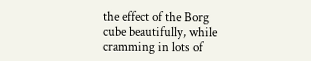the effect of the Borg cube beautifully, while cramming in lots of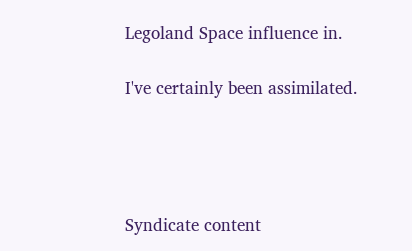Legoland Space influence in.

I've certainly been assimilated.




Syndicate content